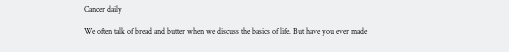Cancer daily

We often talk of bread and butter when we discuss the basics of life. But have you ever made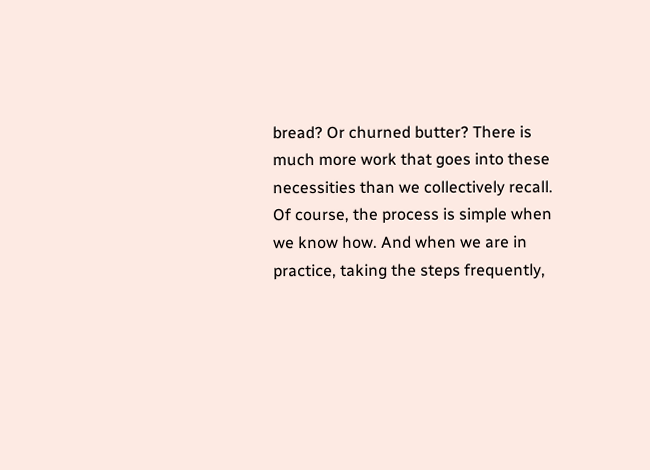bread? Or churned butter? There is much more work that goes into these necessities than we collectively recall. Of course, the process is simple when we know how. And when we are in practice, taking the steps frequently,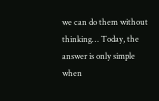we can do them without thinking… Today, the answer is only simple when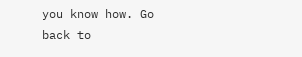you know how. Go back to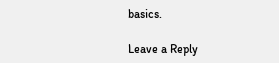basics.

Leave a Reply